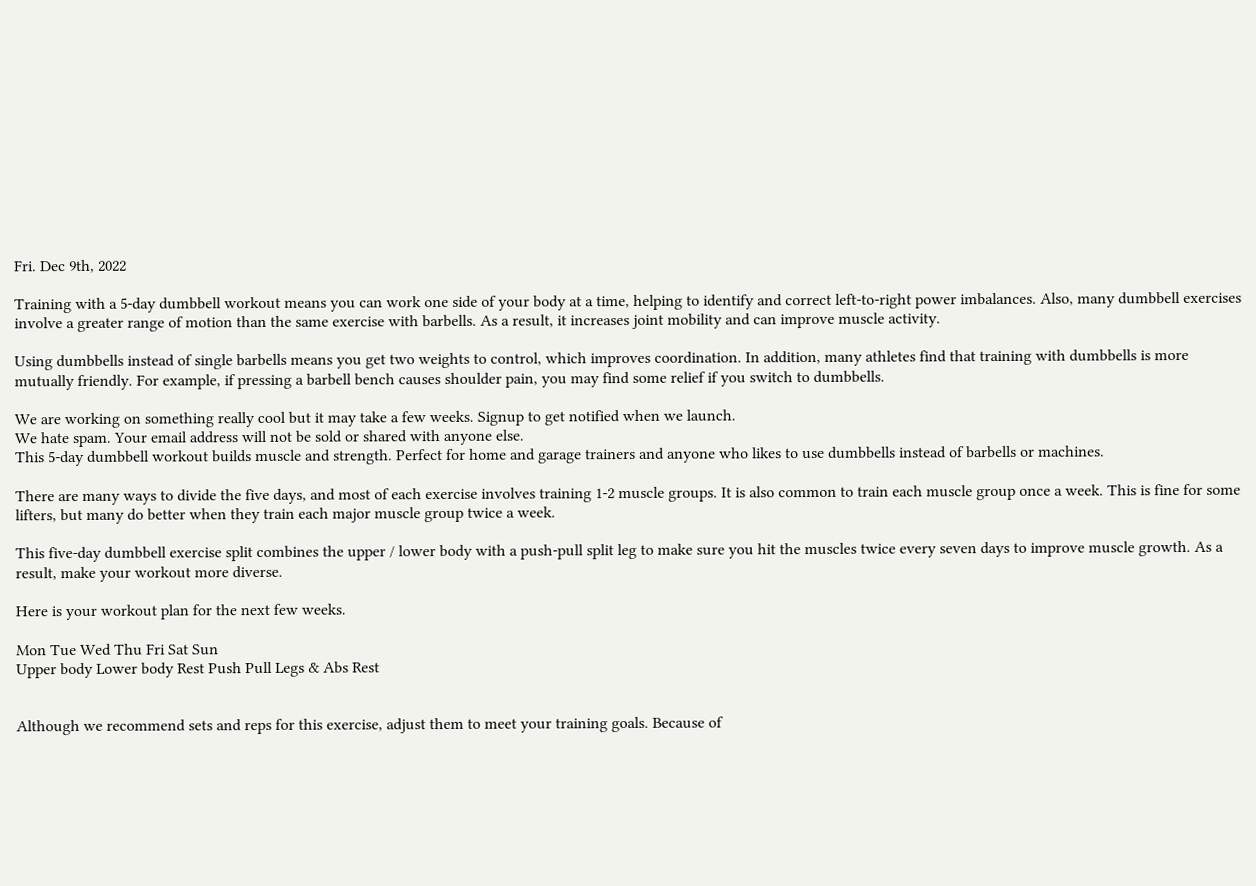Fri. Dec 9th, 2022

Training with a 5-day dumbbell workout means you can work one side of your body at a time, helping to identify and correct left-to-right power imbalances. Also, many dumbbell exercises involve a greater range of motion than the same exercise with barbells. As a result, it increases joint mobility and can improve muscle activity.

Using dumbbells instead of single barbells means you get two weights to control, which improves coordination. In addition, many athletes find that training with dumbbells is more mutually friendly. For example, if pressing a barbell bench causes shoulder pain, you may find some relief if you switch to dumbbells.

We are working on something really cool but it may take a few weeks. Signup to get notified when we launch.
We hate spam. Your email address will not be sold or shared with anyone else.
This 5-day dumbbell workout builds muscle and strength. Perfect for home and garage trainers and anyone who likes to use dumbbells instead of barbells or machines.

There are many ways to divide the five days, and most of each exercise involves training 1-2 muscle groups. It is also common to train each muscle group once a week. This is fine for some lifters, but many do better when they train each major muscle group twice a week.

This five-day dumbbell exercise split combines the upper / lower body with a push-pull split leg to make sure you hit the muscles twice every seven days to improve muscle growth. As a result, make your workout more diverse.

Here is your workout plan for the next few weeks.

Mon Tue Wed Thu Fri Sat Sun
Upper body Lower body Rest Push Pull Legs & Abs Rest


Although we recommend sets and reps for this exercise, adjust them to meet your training goals. Because of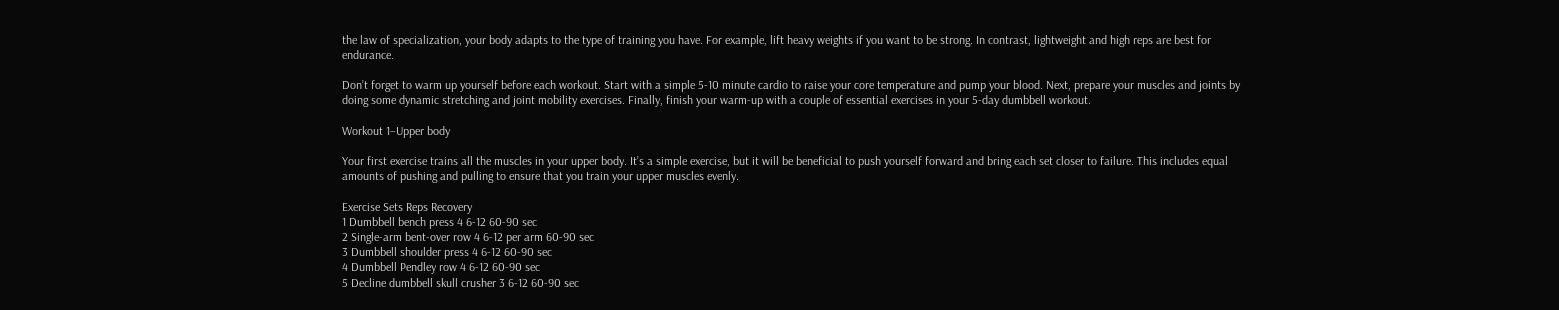the law of specialization, your body adapts to the type of training you have. For example, lift heavy weights if you want to be strong. In contrast, lightweight and high reps are best for endurance.

Don’t forget to warm up yourself before each workout. Start with a simple 5-10 minute cardio to raise your core temperature and pump your blood. Next, prepare your muscles and joints by doing some dynamic stretching and joint mobility exercises. Finally, finish your warm-up with a couple of essential exercises in your 5-day dumbbell workout.

Workout 1–Upper body

Your first exercise trains all the muscles in your upper body. It’s a simple exercise, but it will be beneficial to push yourself forward and bring each set closer to failure. This includes equal amounts of pushing and pulling to ensure that you train your upper muscles evenly.

Exercise Sets Reps Recovery
1 Dumbbell bench press 4 6-12 60-90 sec
2 Single-arm bent-over row 4 6-12 per arm 60-90 sec
3 Dumbbell shoulder press 4 6-12 60-90 sec
4 Dumbbell Pendley row 4 6-12 60-90 sec
5 Decline dumbbell skull crusher 3 6-12 60-90 sec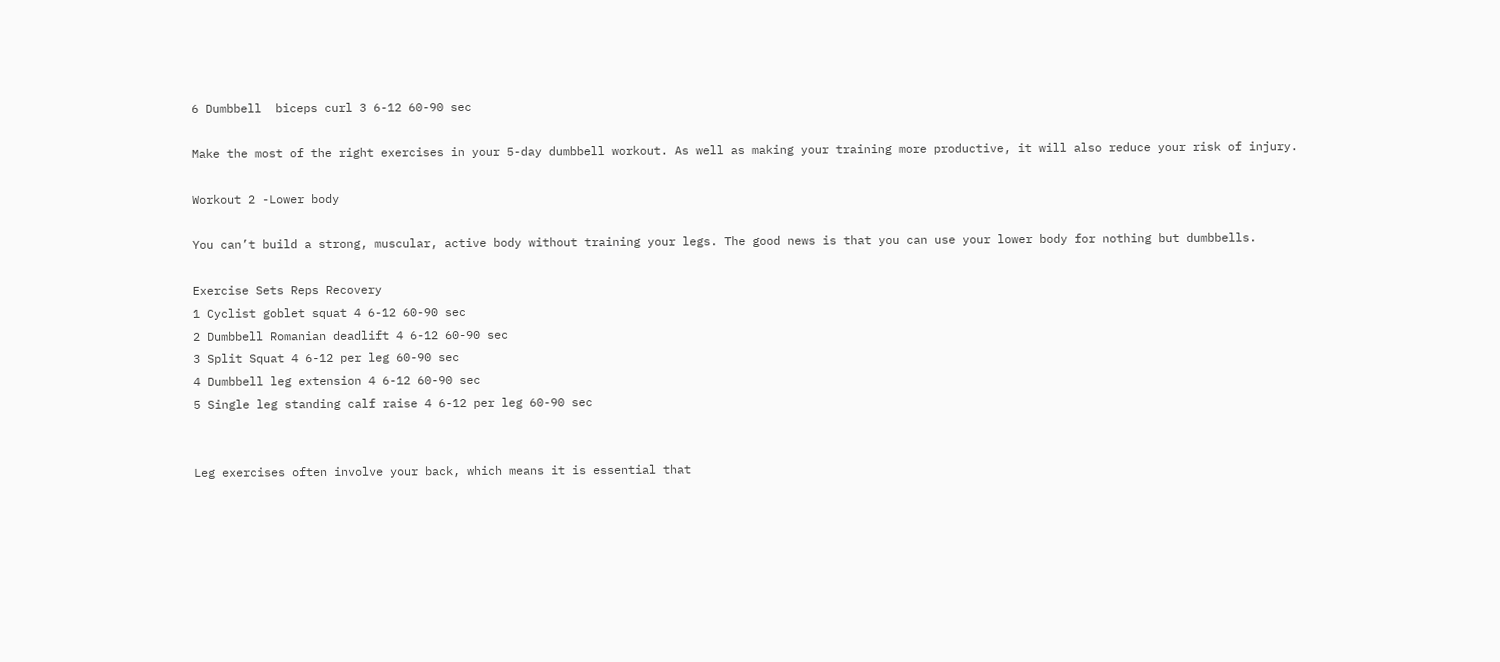6 Dumbbell  biceps curl 3 6-12 60-90 sec

Make the most of the right exercises in your 5-day dumbbell workout. As well as making your training more productive, it will also reduce your risk of injury.

Workout 2 -Lower body

You can’t build a strong, muscular, active body without training your legs. The good news is that you can use your lower body for nothing but dumbbells.

Exercise Sets Reps Recovery
1 Cyclist goblet squat 4 6-12 60-90 sec
2 Dumbbell Romanian deadlift 4 6-12 60-90 sec
3 Split Squat 4 6-12 per leg 60-90 sec
4 Dumbbell leg extension 4 6-12 60-90 sec
5 Single leg standing calf raise 4 6-12 per leg 60-90 sec


Leg exercises often involve your back, which means it is essential that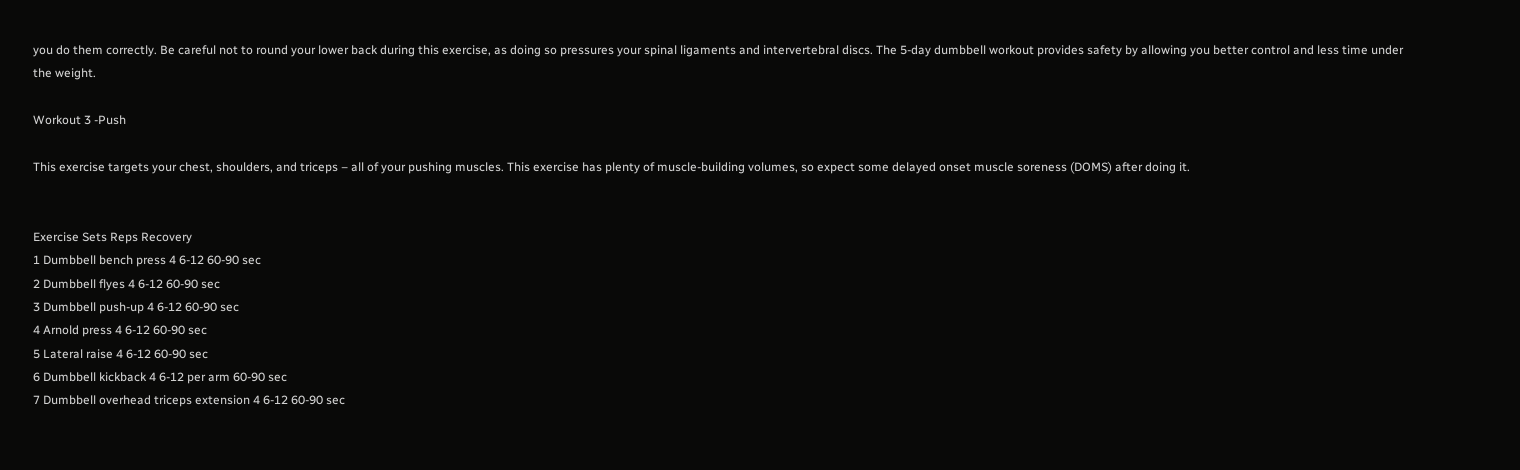you do them correctly. Be careful not to round your lower back during this exercise, as doing so pressures your spinal ligaments and intervertebral discs. The 5-day dumbbell workout provides safety by allowing you better control and less time under the weight.

Workout 3 -Push

This exercise targets your chest, shoulders, and triceps – all of your pushing muscles. This exercise has plenty of muscle-building volumes, so expect some delayed onset muscle soreness (DOMS) after doing it.


Exercise Sets Reps Recovery
1 Dumbbell bench press 4 6-12 60-90 sec
2 Dumbbell flyes 4 6-12 60-90 sec
3 Dumbbell push-up 4 6-12 60-90 sec
4 Arnold press 4 6-12 60-90 sec
5 Lateral raise 4 6-12 60-90 sec
6 Dumbbell kickback 4 6-12 per arm 60-90 sec
7 Dumbbell overhead triceps extension 4 6-12 60-90 sec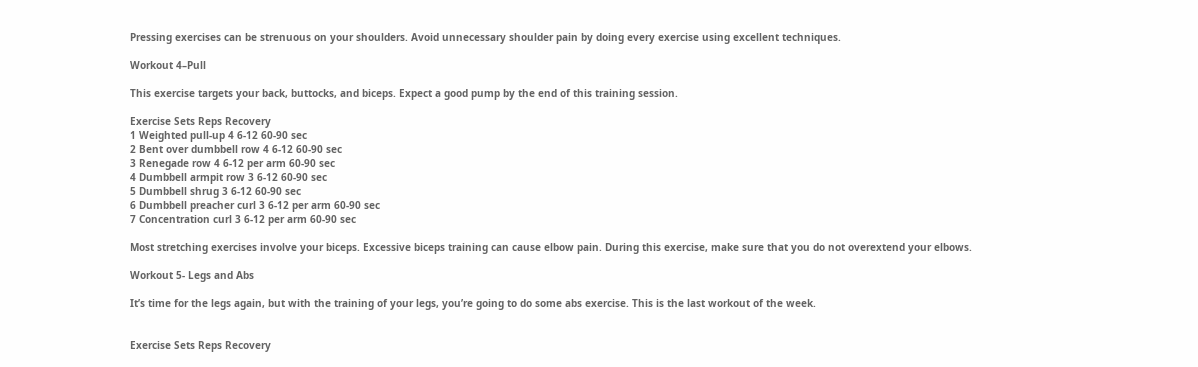Pressing exercises can be strenuous on your shoulders. Avoid unnecessary shoulder pain by doing every exercise using excellent techniques.

Workout 4–Pull

This exercise targets your back, buttocks, and biceps. Expect a good pump by the end of this training session.

Exercise Sets Reps Recovery
1 Weighted pull-up 4 6-12 60-90 sec
2 Bent over dumbbell row 4 6-12 60-90 sec
3 Renegade row 4 6-12 per arm 60-90 sec
4 Dumbbell armpit row 3 6-12 60-90 sec
5 Dumbbell shrug 3 6-12 60-90 sec
6 Dumbbell preacher curl 3 6-12 per arm 60-90 sec
7 Concentration curl 3 6-12 per arm 60-90 sec

Most stretching exercises involve your biceps. Excessive biceps training can cause elbow pain. During this exercise, make sure that you do not overextend your elbows.

Workout 5- Legs and Abs

It’s time for the legs again, but with the training of your legs, you’re going to do some abs exercise. This is the last workout of the week.


Exercise Sets Reps Recovery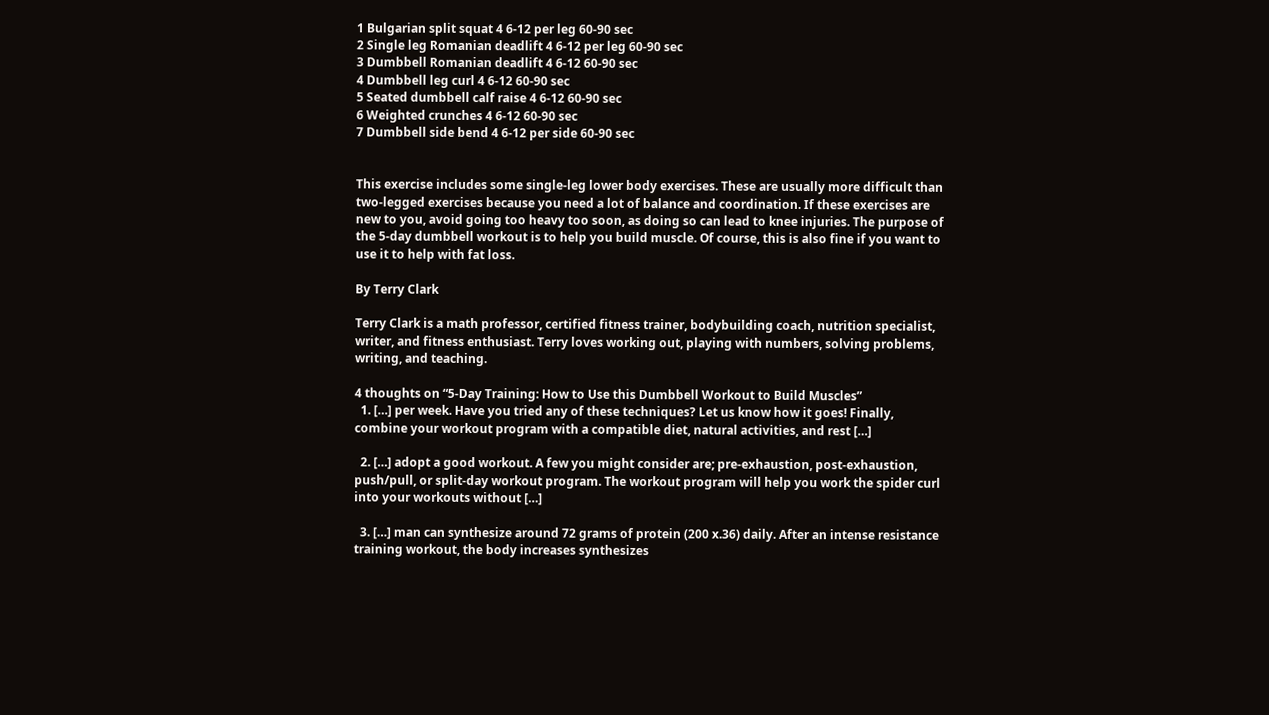1 Bulgarian split squat 4 6-12 per leg 60-90 sec
2 Single leg Romanian deadlift 4 6-12 per leg 60-90 sec
3 Dumbbell Romanian deadlift 4 6-12 60-90 sec
4 Dumbbell leg curl 4 6-12 60-90 sec
5 Seated dumbbell calf raise 4 6-12 60-90 sec
6 Weighted crunches 4 6-12 60-90 sec
7 Dumbbell side bend 4 6-12 per side 60-90 sec


This exercise includes some single-leg lower body exercises. These are usually more difficult than two-legged exercises because you need a lot of balance and coordination. If these exercises are new to you, avoid going too heavy too soon, as doing so can lead to knee injuries. The purpose of the 5-day dumbbell workout is to help you build muscle. Of course, this is also fine if you want to use it to help with fat loss.

By Terry Clark

Terry Clark is a math professor, certified fitness trainer, bodybuilding coach, nutrition specialist, writer, and fitness enthusiast. Terry loves working out, playing with numbers, solving problems, writing, and teaching.

4 thoughts on “5-Day Training: How to Use this Dumbbell Workout to Build Muscles”
  1. […] per week. Have you tried any of these techniques? Let us know how it goes! Finally, combine your workout program with a compatible diet, natural activities, and rest […]

  2. […] adopt a good workout. A few you might consider are; pre-exhaustion, post-exhaustion, push/pull, or split-day workout program. The workout program will help you work the spider curl into your workouts without […]

  3. […] man can synthesize around 72 grams of protein (200 x.36) daily. After an intense resistance training workout, the body increases synthesizes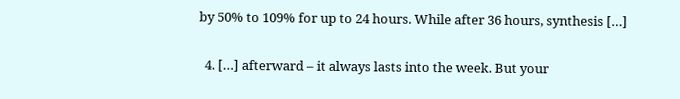by 50% to 109% for up to 24 hours. While after 36 hours, synthesis […]

  4. […] afterward – it always lasts into the week. But your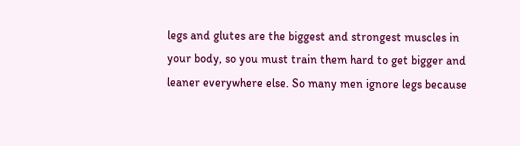legs and glutes are the biggest and strongest muscles in your body, so you must train them hard to get bigger and leaner everywhere else. So many men ignore legs because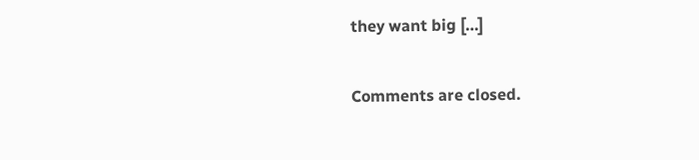they want big […]

Comments are closed.